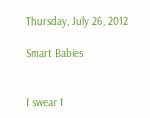Thursday, July 26, 2012

Smart Babies


I swear I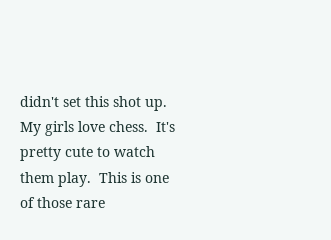didn't set this shot up.  My girls love chess.  It's pretty cute to watch them play.  This is one of those rare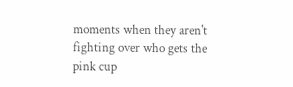moments when they aren't fighting over who gets the pink cup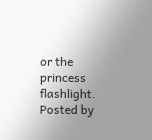or the princess flashlight.
Posted by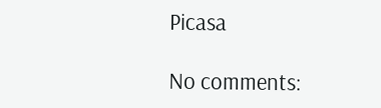Picasa

No comments: